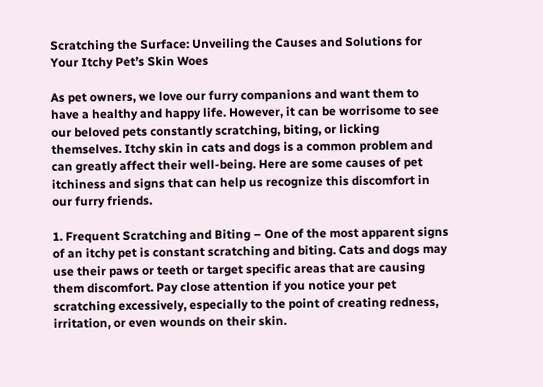Scratching the Surface: Unveiling the Causes and Solutions for Your Itchy Pet’s Skin Woes

As pet owners, we love our furry companions and want them to have a healthy and happy life. However, it can be worrisome to see our beloved pets constantly scratching, biting, or licking themselves. Itchy skin in cats and dogs is a common problem and can greatly affect their well-being. Here are some causes of pet itchiness and signs that can help us recognize this discomfort in our furry friends.

1. Frequent Scratching and Biting – One of the most apparent signs of an itchy pet is constant scratching and biting. Cats and dogs may use their paws or teeth or target specific areas that are causing them discomfort. Pay close attention if you notice your pet scratching excessively, especially to the point of creating redness, irritation, or even wounds on their skin.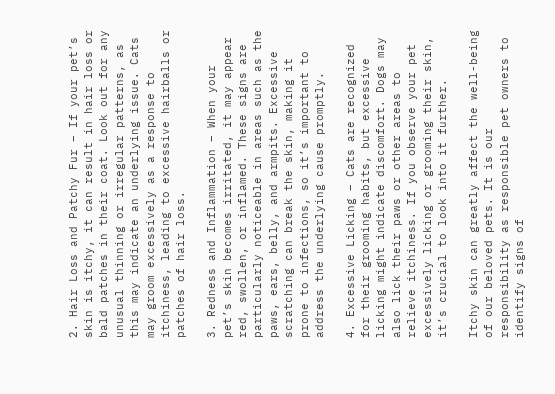2. Hair Loss and Patchy Fur – If your pet’s skin is itchy, it can result in hair loss or bald patches in their coat. Look out for any unusual thinning or irregular patterns, as this may indicate an underlying issue. Cats may groom excessively as a response to itchiness, leading to excessive hairballs or patches of hair loss.

3. Redness and Inflammation – When your pet’s skin becomes irritated, it may appear red, swollen, or inflamed. These signs are particularly noticeable in areas such as the paws, ears, belly, and armpits. Excessive scratching can break the skin, making it prone to infections, so it’s important to address the underlying cause promptly.

4. Excessive Licking – Cats are recognized for their grooming habits, but excessive licking might indicate discomfort. Dogs may also lick their paws or other areas to relieve itchiness. If you observe your pet excessively licking or grooming their skin, it’s crucial to look into it further.

Itchy skin can greatly affect the well-being of our beloved pets. It is our responsibility as responsible pet owners to identify signs of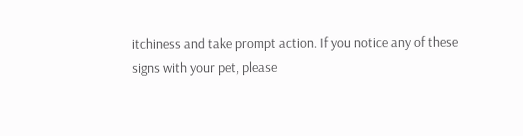itchiness and take prompt action. If you notice any of these signs with your pet, please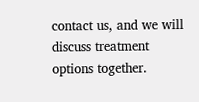contact us, and we will discuss treatment options together.